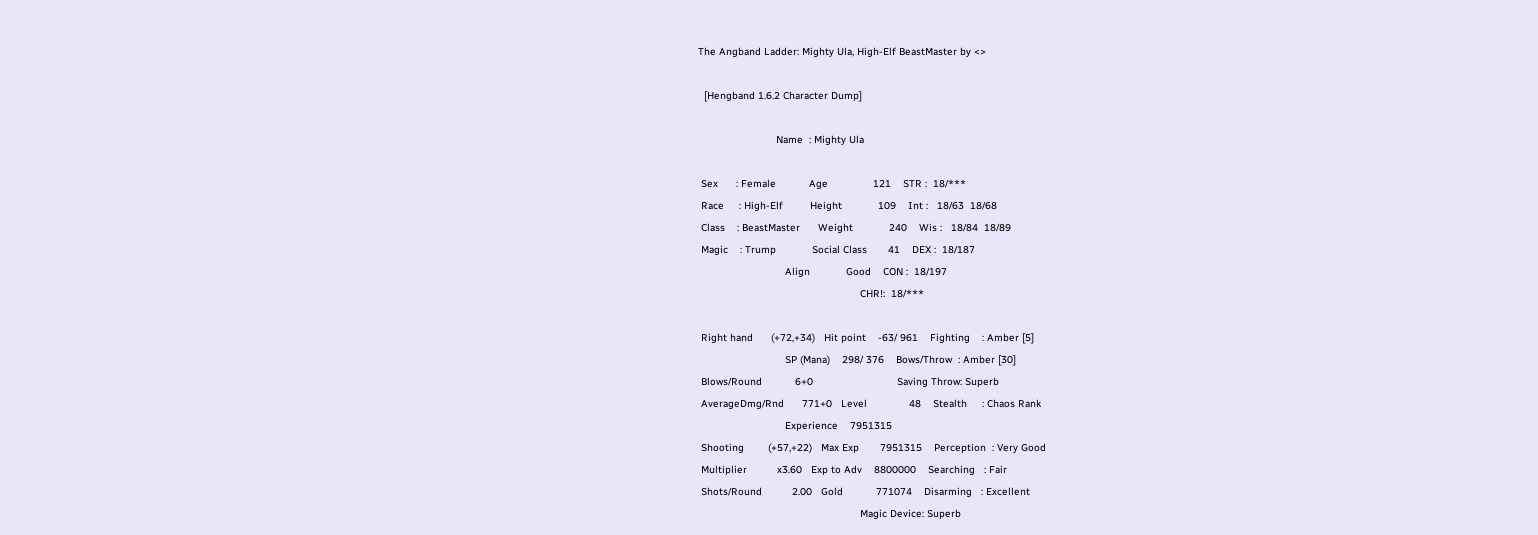The Angband Ladder: Mighty Ula, High-Elf BeastMaster by <>

  [Hengband 1.6.2 Character Dump]

                          Name  : Mighty Ula

 Sex      : Female           Age               121    STR :  18/***
 Race     : High-Elf         Height            109    Int :   18/63  18/68
 Class    : BeastMaster      Weight            240    Wis :   18/84  18/89
 Magic    : Trump            Social Class       41    DEX :  18/187
                             Align            Good    CON :  18/197
                                                      CHR!:  18/***

 Right hand      (+72,+34)   Hit point    -63/ 961    Fighting    : Amber [5]
                             SP (Mana)    298/ 376    Bows/Throw  : Amber [30]
 Blows/Round           6+0                            Saving Throw: Superb
 AverageDmg/Rnd      771+0   Level              48    Stealth     : Chaos Rank
                             Experience    7951315
 Shooting        (+57,+22)   Max Exp       7951315    Perception  : Very Good
 Multiplier          x3.60   Exp to Adv    8800000    Searching   : Fair
 Shots/Round          2.00   Gold           771074    Disarming   : Excellent
                                                      Magic Device: Superb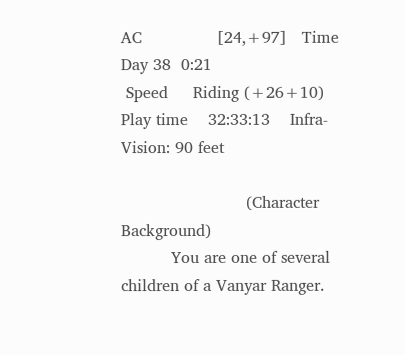AC               [24,+97]   Time     Day 38  0:21
 Speed     Riding (+26+10)   Play time    32:33:13    Infra-Vision: 90 feet

                         (Character Background)
          You are one of several children of a Vanyar Ranger.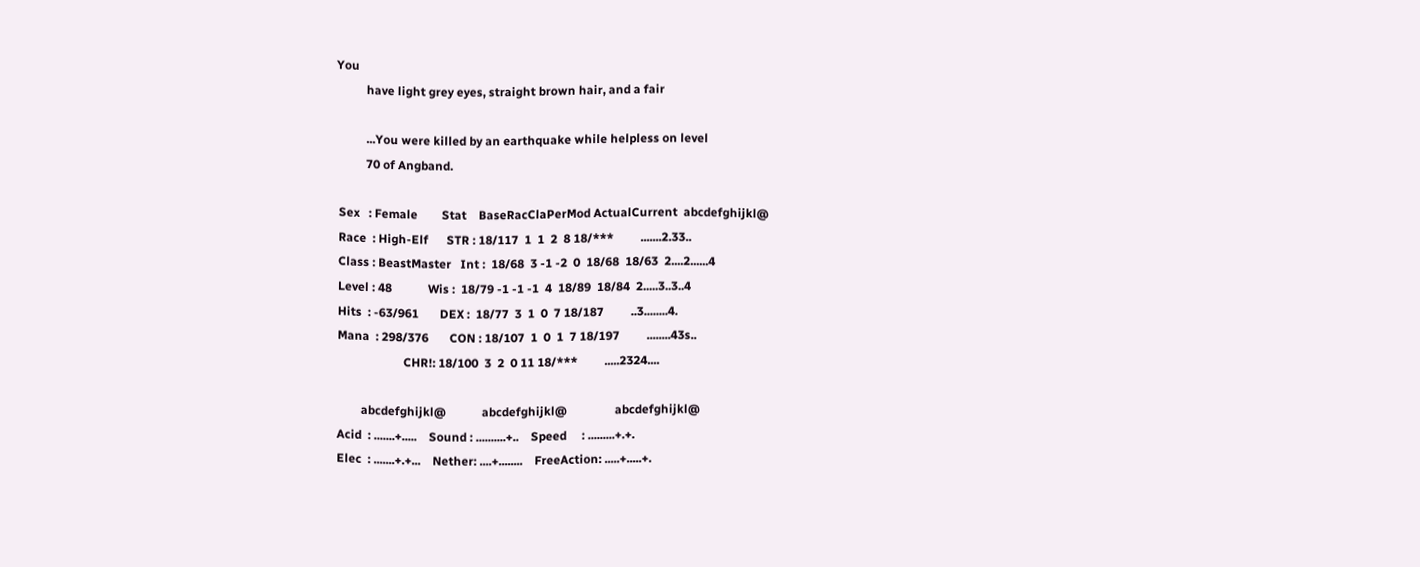You
          have light grey eyes, straight brown hair, and a fair

          ...You were killed by an earthquake while helpless on level
          70 of Angband.

 Sex   : Female        Stat    BaseRacClaPerMod ActualCurrent  abcdefghijkl@
 Race  : High-Elf      STR : 18/117  1  1  2  8 18/***         .......2.33..
 Class : BeastMaster   Int :  18/68  3 -1 -2  0  18/68  18/63  2....2......4
 Level : 48            Wis :  18/79 -1 -1 -1  4  18/89  18/84  2.....3..3..4
 Hits  : -63/961       DEX :  18/77  3  1  0  7 18/187         ..3........4.
 Mana  : 298/376       CON : 18/107  1  0  1  7 18/197         ........43s..
                       CHR!: 18/100  3  2  0 11 18/***         .....2324....

         abcdefghijkl@            abcdefghijkl@                abcdefghijkl@
 Acid  : .......+.....    Sound : ..........+..    Speed     : .........+.+.
 Elec  : .......+.+...    Nether: ....+........    FreeAction: .....+.....+.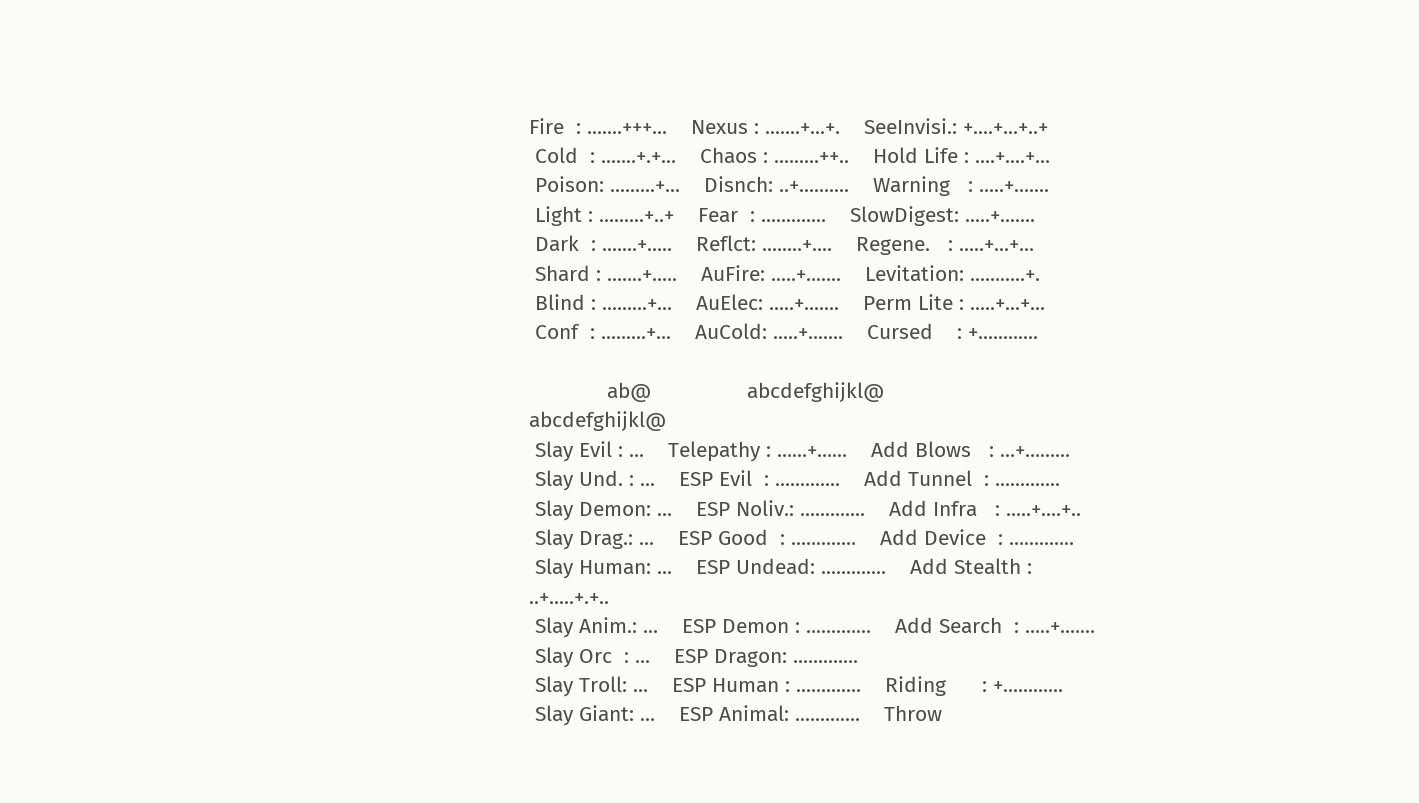Fire  : .......+++...    Nexus : .......+...+.    SeeInvisi.: +....+...+..+
 Cold  : .......+.+...    Chaos : .........++..    Hold Life : ....+....+...
 Poison: .........+...    Disnch: ..+..........    Warning   : .....+.......
 Light : .........+..+    Fear  : .............    SlowDigest: .....+.......
 Dark  : .......+.....    Reflct: ........+....    Regene.   : .....+...+...
 Shard : .......+.....    AuFire: .....+.......    Levitation: ...........+.
 Blind : .........+...    AuElec: .....+.......    Perm Lite : .....+...+...
 Conf  : .........+...    AuCold: .....+.......    Cursed    : +............

             ab@                abcdefghijkl@                  abcdefghijkl@
 Slay Evil : ...    Telepathy : ......+......    Add Blows   : ...+.........
 Slay Und. : ...    ESP Evil  : .............    Add Tunnel  : .............
 Slay Demon: ...    ESP Noliv.: .............    Add Infra   : .....+....+..
 Slay Drag.: ...    ESP Good  : .............    Add Device  : .............
 Slay Human: ...    ESP Undead: .............    Add Stealth : ..+.....+.+..
 Slay Anim.: ...    ESP Demon : .............    Add Search  : .....+.......
 Slay Orc  : ...    ESP Dragon: .............
 Slay Troll: ...    ESP Human : .............    Riding      : +............
 Slay Giant: ...    ESP Animal: .............    Throw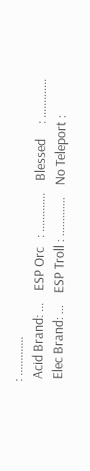: .............
 Acid Brand: ...    ESP Orc   : .............    Blessed     : .............
 Elec Brand: ...    ESP Troll : .............    No Teleport :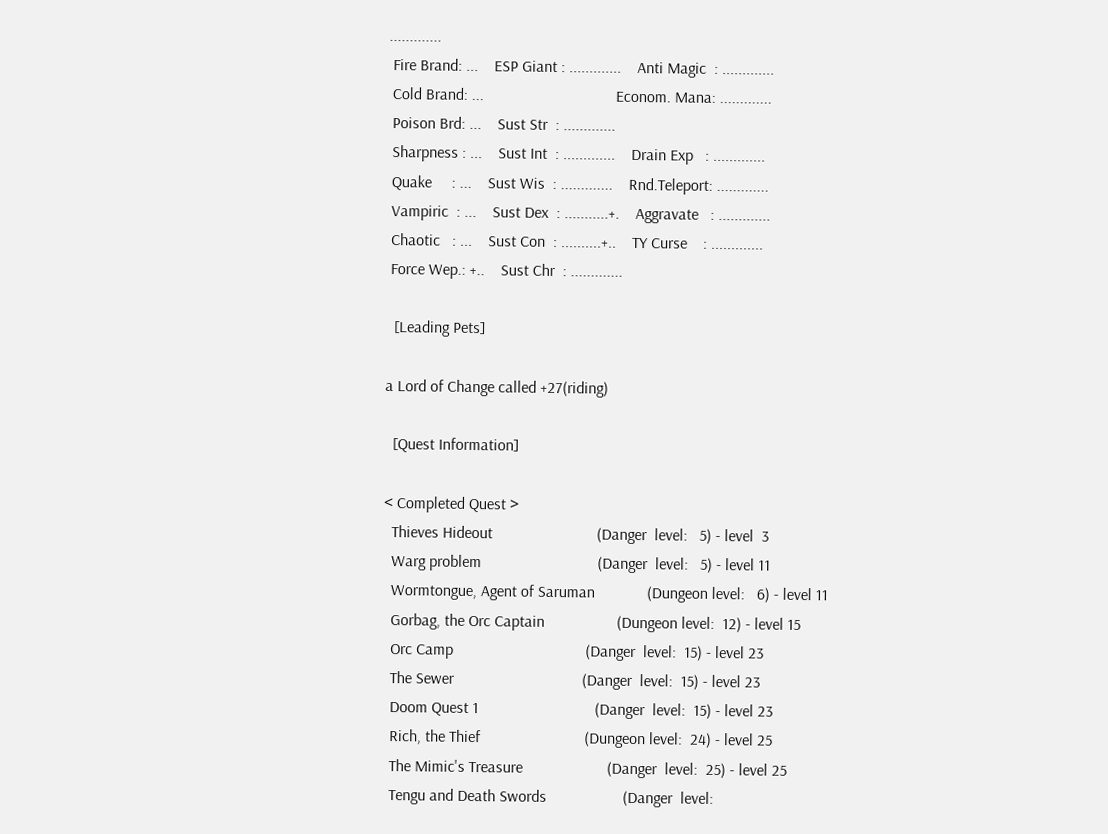.............
 Fire Brand: ...    ESP Giant : .............    Anti Magic  : .............
 Cold Brand: ...                                 Econom. Mana: .............
 Poison Brd: ...    Sust Str  : .............
 Sharpness : ...    Sust Int  : .............    Drain Exp   : .............
 Quake     : ...    Sust Wis  : .............    Rnd.Teleport: .............
 Vampiric  : ...    Sust Dex  : ...........+.    Aggravate   : .............
 Chaotic   : ...    Sust Con  : ..........+..    TY Curse    : .............
 Force Wep.: +..    Sust Chr  : .............

  [Leading Pets]

a Lord of Change called +27(riding)

  [Quest Information]

< Completed Quest >
  Thieves Hideout                          (Danger  level:   5) - level  3
  Warg problem                             (Danger  level:   5) - level 11
  Wormtongue, Agent of Saruman             (Dungeon level:   6) - level 11
  Gorbag, the Orc Captain                  (Dungeon level:  12) - level 15
  Orc Camp                                 (Danger  level:  15) - level 23
  The Sewer                                (Danger  level:  15) - level 23
  Doom Quest 1                             (Danger  level:  15) - level 23
  Rich, the Thief                          (Dungeon level:  24) - level 25
  The Mimic's Treasure                     (Danger  level:  25) - level 25
  Tengu and Death Swords                   (Danger  level: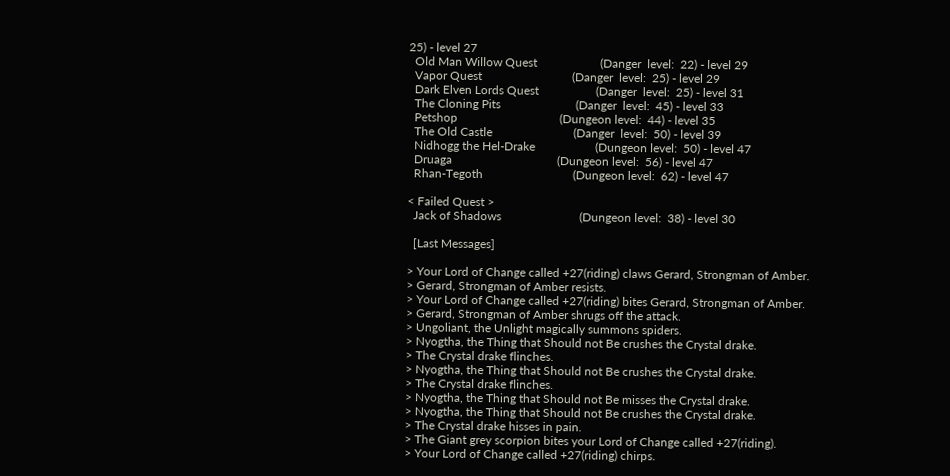25) - level 27
  Old Man Willow Quest                     (Danger  level:  22) - level 29
  Vapor Quest                              (Danger  level:  25) - level 29
  Dark Elven Lords Quest                   (Danger  level:  25) - level 31
  The Cloning Pits                         (Danger  level:  45) - level 33
  Petshop                                  (Dungeon level:  44) - level 35
  The Old Castle                           (Danger  level:  50) - level 39
  Nidhogg the Hel-Drake                    (Dungeon level:  50) - level 47
  Druaga                                   (Dungeon level:  56) - level 47
  Rhan-Tegoth                              (Dungeon level:  62) - level 47

< Failed Quest >
  Jack of Shadows                          (Dungeon level:  38) - level 30

  [Last Messages]

> Your Lord of Change called +27(riding) claws Gerard, Strongman of Amber.
> Gerard, Strongman of Amber resists.
> Your Lord of Change called +27(riding) bites Gerard, Strongman of Amber.
> Gerard, Strongman of Amber shrugs off the attack.
> Ungoliant, the Unlight magically summons spiders.
> Nyogtha, the Thing that Should not Be crushes the Crystal drake.
> The Crystal drake flinches.
> Nyogtha, the Thing that Should not Be crushes the Crystal drake.
> The Crystal drake flinches.
> Nyogtha, the Thing that Should not Be misses the Crystal drake.
> Nyogtha, the Thing that Should not Be crushes the Crystal drake.
> The Crystal drake hisses in pain.
> The Giant grey scorpion bites your Lord of Change called +27(riding).
> Your Lord of Change called +27(riding) chirps.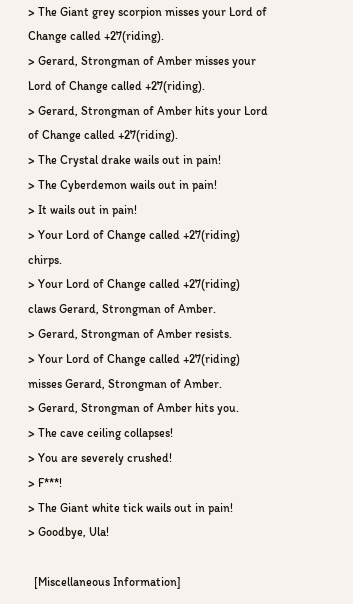> The Giant grey scorpion misses your Lord of Change called +27(riding).
> Gerard, Strongman of Amber misses your Lord of Change called +27(riding).
> Gerard, Strongman of Amber hits your Lord of Change called +27(riding).
> The Crystal drake wails out in pain!
> The Cyberdemon wails out in pain!
> It wails out in pain!
> Your Lord of Change called +27(riding) chirps.
> Your Lord of Change called +27(riding) claws Gerard, Strongman of Amber.
> Gerard, Strongman of Amber resists.
> Your Lord of Change called +27(riding) misses Gerard, Strongman of Amber.
> Gerard, Strongman of Amber hits you.
> The cave ceiling collapses!
> You are severely crushed!
> F***!
> The Giant white tick wails out in pain!
> Goodbye, Ula!

  [Miscellaneous Information]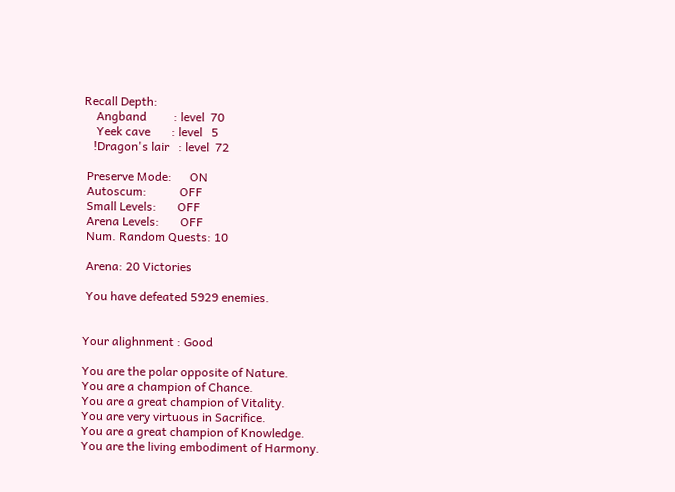Recall Depth:
    Angband         : level  70
    Yeek cave       : level   5
   !Dragon's lair   : level  72

 Preserve Mode:      ON
 Autoscum:           OFF
 Small Levels:       OFF
 Arena Levels:       OFF
 Num. Random Quests: 10

 Arena: 20 Victories

 You have defeated 5929 enemies.


Your alighnment : Good

You are the polar opposite of Nature.
You are a champion of Chance.
You are a great champion of Vitality.
You are very virtuous in Sacrifice.
You are a great champion of Knowledge.
You are the living embodiment of Harmony.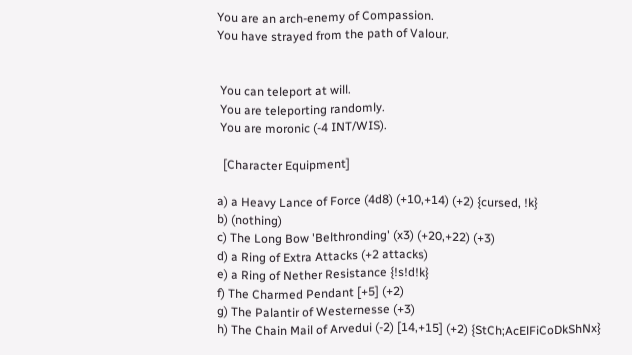You are an arch-enemy of Compassion.
You have strayed from the path of Valour.


 You can teleport at will.
 You are teleporting randomly.
 You are moronic (-4 INT/WIS).

  [Character Equipment]

a) a Heavy Lance of Force (4d8) (+10,+14) (+2) {cursed, !k}
b) (nothing)
c) The Long Bow 'Belthronding' (x3) (+20,+22) (+3)
d) a Ring of Extra Attacks (+2 attacks)
e) a Ring of Nether Resistance {!s!d!k}
f) The Charmed Pendant [+5] (+2)
g) The Palantir of Westernesse (+3)
h) The Chain Mail of Arvedui (-2) [14,+15] (+2) {StCh;AcElFiCoDkShNx}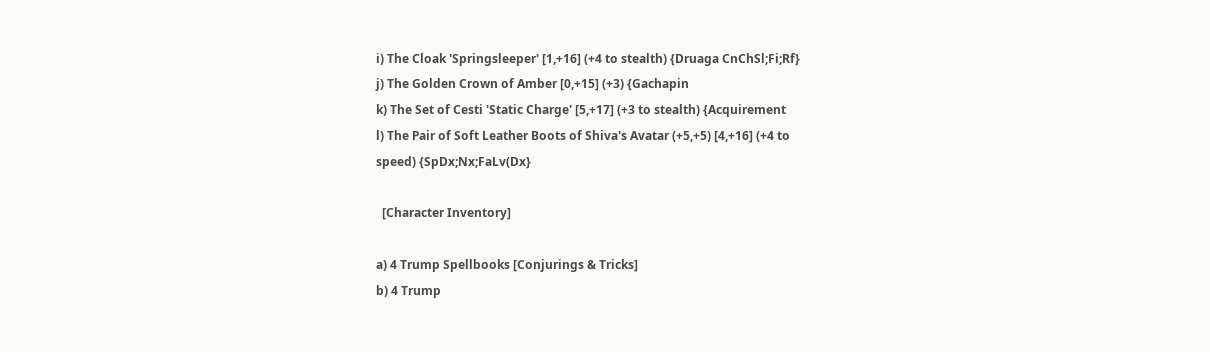i) The Cloak 'Springsleeper' [1,+16] (+4 to stealth) {Druaga CnChSl;Fi;Rf}
j) The Golden Crown of Amber [0,+15] (+3) {Gachapin
k) The Set of Cesti 'Static Charge' [5,+17] (+3 to stealth) {Acquirement
l) The Pair of Soft Leather Boots of Shiva's Avatar (+5,+5) [4,+16] (+4 to
speed) {SpDx;Nx;FaLv(Dx}

  [Character Inventory]

a) 4 Trump Spellbooks [Conjurings & Tricks]
b) 4 Trump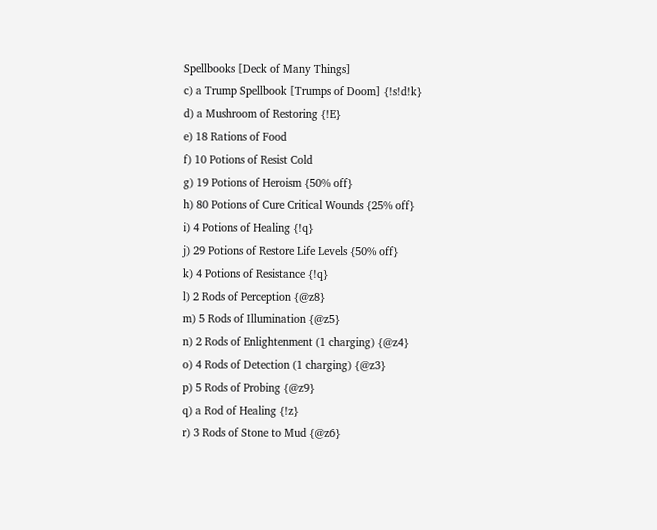Spellbooks [Deck of Many Things]
c) a Trump Spellbook [Trumps of Doom] {!s!d!k}
d) a Mushroom of Restoring {!E}
e) 18 Rations of Food
f) 10 Potions of Resist Cold
g) 19 Potions of Heroism {50% off}
h) 80 Potions of Cure Critical Wounds {25% off}
i) 4 Potions of Healing {!q}
j) 29 Potions of Restore Life Levels {50% off}
k) 4 Potions of Resistance {!q}
l) 2 Rods of Perception {@z8}
m) 5 Rods of Illumination {@z5}
n) 2 Rods of Enlightenment (1 charging) {@z4}
o) 4 Rods of Detection (1 charging) {@z3}
p) 5 Rods of Probing {@z9}
q) a Rod of Healing {!z}
r) 3 Rods of Stone to Mud {@z6}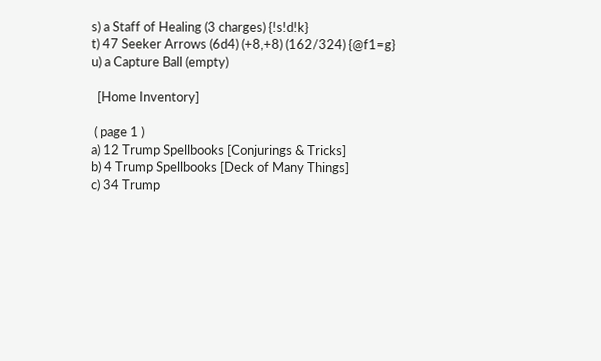s) a Staff of Healing (3 charges) {!s!d!k}
t) 47 Seeker Arrows (6d4) (+8,+8) (162/324) {@f1=g}
u) a Capture Ball (empty)

  [Home Inventory]

 ( page 1 )
a) 12 Trump Spellbooks [Conjurings & Tricks]
b) 4 Trump Spellbooks [Deck of Many Things]
c) 34 Trump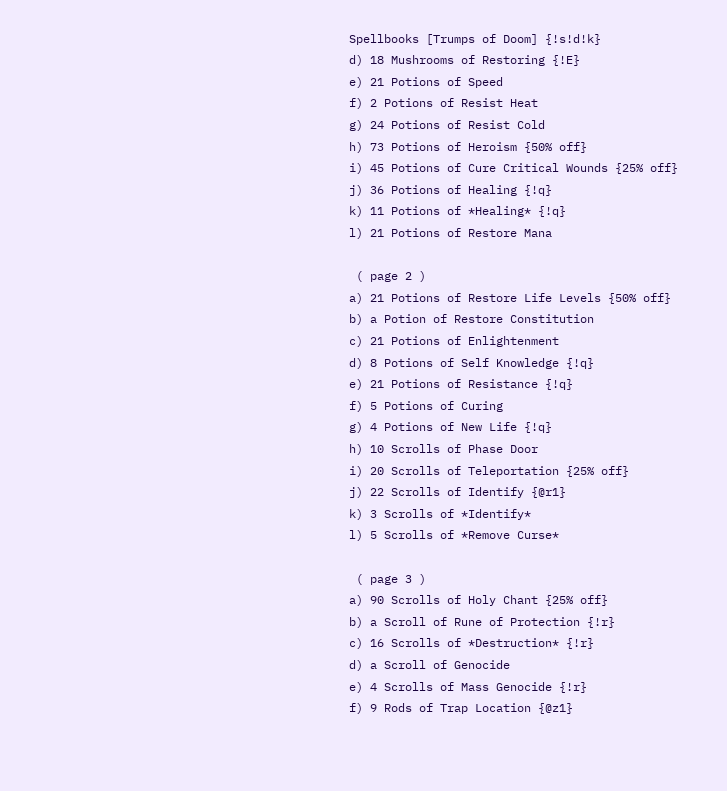Spellbooks [Trumps of Doom] {!s!d!k}
d) 18 Mushrooms of Restoring {!E}
e) 21 Potions of Speed
f) 2 Potions of Resist Heat
g) 24 Potions of Resist Cold
h) 73 Potions of Heroism {50% off}
i) 45 Potions of Cure Critical Wounds {25% off}
j) 36 Potions of Healing {!q}
k) 11 Potions of *Healing* {!q}
l) 21 Potions of Restore Mana

 ( page 2 )
a) 21 Potions of Restore Life Levels {50% off}
b) a Potion of Restore Constitution
c) 21 Potions of Enlightenment
d) 8 Potions of Self Knowledge {!q}
e) 21 Potions of Resistance {!q}
f) 5 Potions of Curing
g) 4 Potions of New Life {!q}
h) 10 Scrolls of Phase Door
i) 20 Scrolls of Teleportation {25% off}
j) 22 Scrolls of Identify {@r1}
k) 3 Scrolls of *Identify*
l) 5 Scrolls of *Remove Curse*

 ( page 3 )
a) 90 Scrolls of Holy Chant {25% off}
b) a Scroll of Rune of Protection {!r}
c) 16 Scrolls of *Destruction* {!r}
d) a Scroll of Genocide
e) 4 Scrolls of Mass Genocide {!r}
f) 9 Rods of Trap Location {@z1}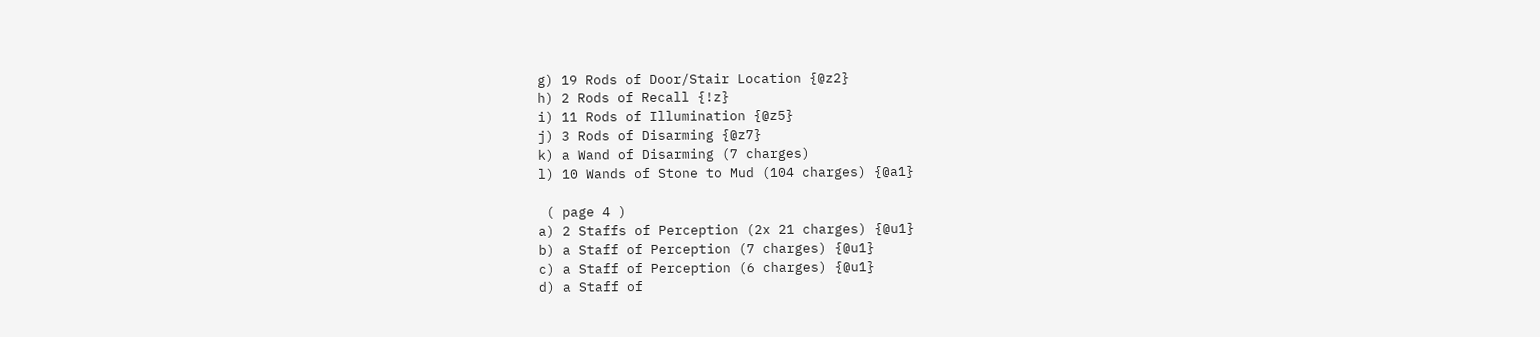g) 19 Rods of Door/Stair Location {@z2}
h) 2 Rods of Recall {!z}
i) 11 Rods of Illumination {@z5}
j) 3 Rods of Disarming {@z7}
k) a Wand of Disarming (7 charges)
l) 10 Wands of Stone to Mud (104 charges) {@a1}

 ( page 4 )
a) 2 Staffs of Perception (2x 21 charges) {@u1}
b) a Staff of Perception (7 charges) {@u1}
c) a Staff of Perception (6 charges) {@u1}
d) a Staff of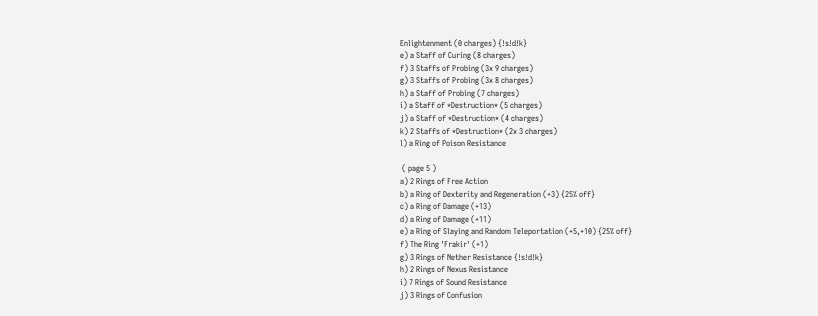Enlightenment (0 charges) {!s!d!k}
e) a Staff of Curing (8 charges)
f) 3 Staffs of Probing (3x 9 charges)
g) 3 Staffs of Probing (3x 8 charges)
h) a Staff of Probing (7 charges)
i) a Staff of *Destruction* (5 charges)
j) a Staff of *Destruction* (4 charges)
k) 2 Staffs of *Destruction* (2x 3 charges)
l) a Ring of Poison Resistance

 ( page 5 )
a) 2 Rings of Free Action
b) a Ring of Dexterity and Regeneration (+3) {25% off}
c) a Ring of Damage (+13)
d) a Ring of Damage (+11)
e) a Ring of Slaying and Random Teleportation (+5,+10) {25% off}
f) The Ring 'Frakir' (+1)
g) 3 Rings of Nether Resistance {!s!d!k}
h) 2 Rings of Nexus Resistance
i) 7 Rings of Sound Resistance
j) 3 Rings of Confusion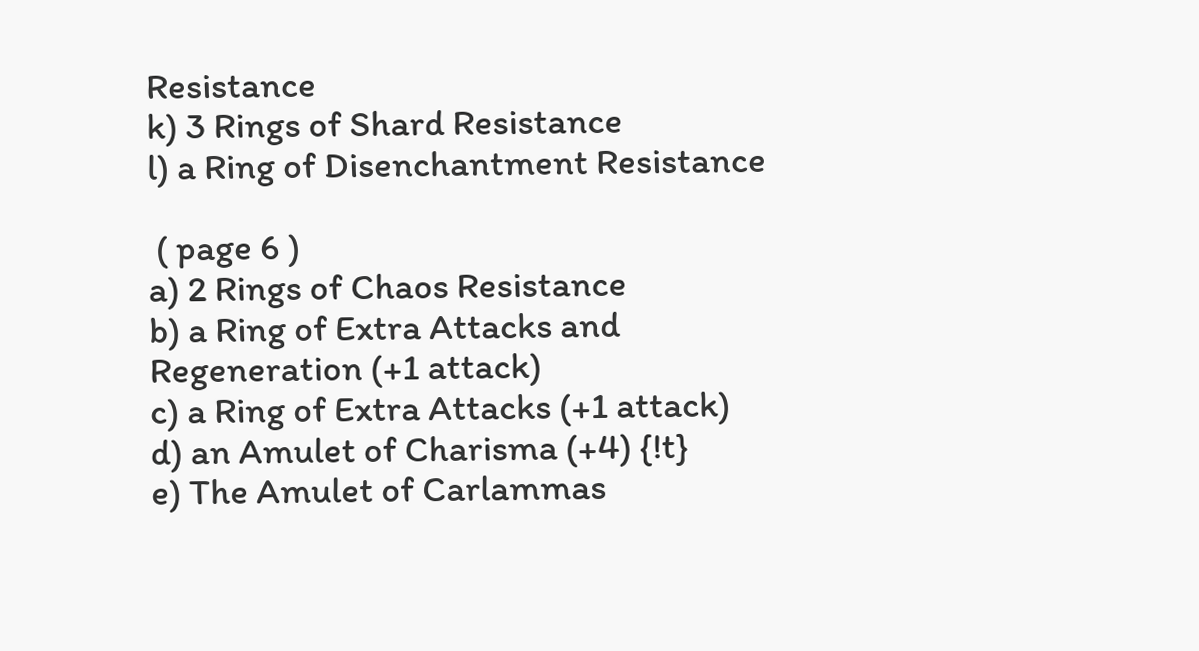Resistance
k) 3 Rings of Shard Resistance
l) a Ring of Disenchantment Resistance

 ( page 6 )
a) 2 Rings of Chaos Resistance
b) a Ring of Extra Attacks and Regeneration (+1 attack)
c) a Ring of Extra Attacks (+1 attack)
d) an Amulet of Charisma (+4) {!t}
e) The Amulet of Carlammas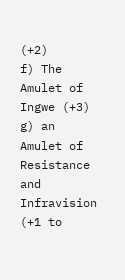(+2)
f) The Amulet of Ingwe (+3)
g) an Amulet of Resistance and Infravision (+1 to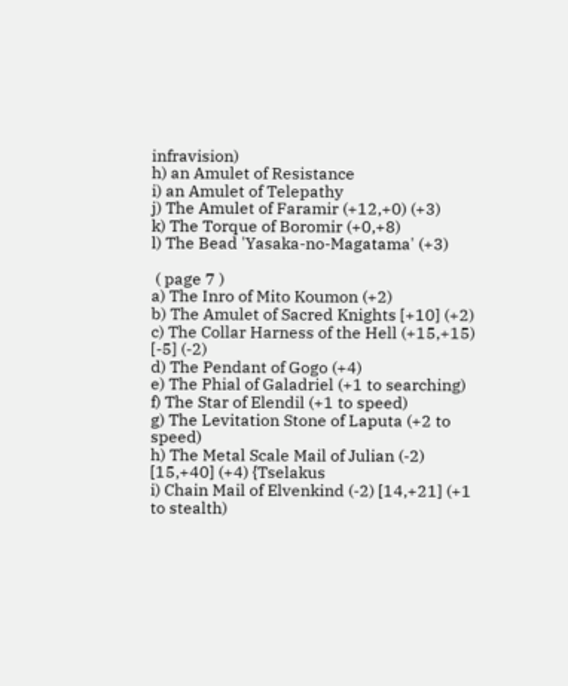infravision)
h) an Amulet of Resistance
i) an Amulet of Telepathy
j) The Amulet of Faramir (+12,+0) (+3)
k) The Torque of Boromir (+0,+8)
l) The Bead 'Yasaka-no-Magatama' (+3)

 ( page 7 )
a) The Inro of Mito Koumon (+2)
b) The Amulet of Sacred Knights [+10] (+2)
c) The Collar Harness of the Hell (+15,+15) [-5] (-2)
d) The Pendant of Gogo (+4)
e) The Phial of Galadriel (+1 to searching)
f) The Star of Elendil (+1 to speed)
g) The Levitation Stone of Laputa (+2 to speed)
h) The Metal Scale Mail of Julian (-2) [15,+40] (+4) {Tselakus
i) Chain Mail of Elvenkind (-2) [14,+21] (+1 to stealth)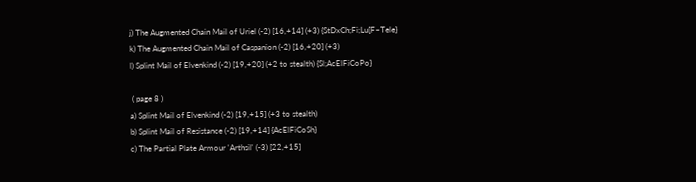j) The Augmented Chain Mail of Uriel (-2) [16,+14] (+3) {StDxCh;Fi;Lu[F~Tele}
k) The Augmented Chain Mail of Caspanion (-2) [16,+20] (+3)
l) Splint Mail of Elvenkind (-2) [19,+20] (+2 to stealth) {Sl;AcElFiCoPo}

 ( page 8 )
a) Splint Mail of Elvenkind (-2) [19,+15] (+3 to stealth)
b) Splint Mail of Resistance (-2) [19,+14] {AcElFiCoSh}
c) The Partial Plate Armour 'Arthsil' (-3) [22,+15]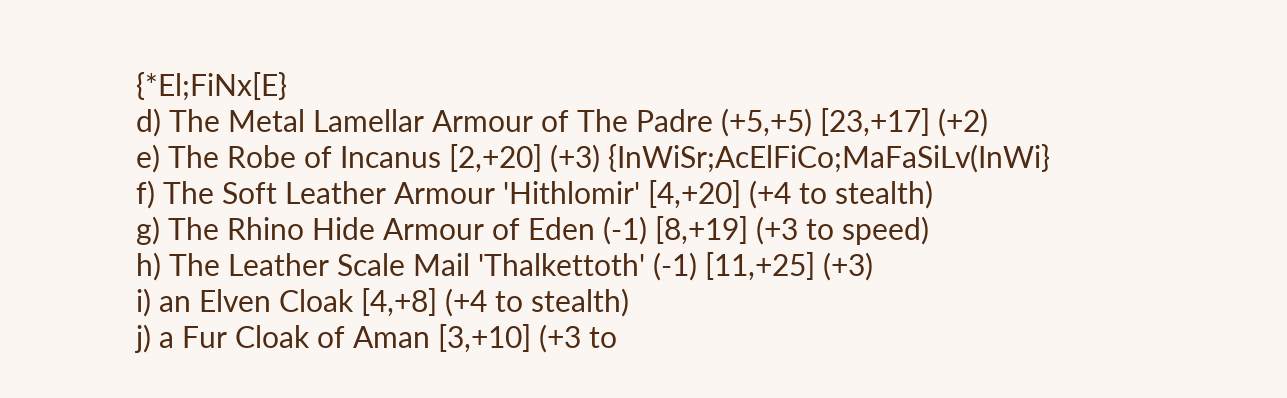{*El;FiNx[E}
d) The Metal Lamellar Armour of The Padre (+5,+5) [23,+17] (+2)
e) The Robe of Incanus [2,+20] (+3) {InWiSr;AcElFiCo;MaFaSiLv(InWi}
f) The Soft Leather Armour 'Hithlomir' [4,+20] (+4 to stealth)
g) The Rhino Hide Armour of Eden (-1) [8,+19] (+3 to speed)
h) The Leather Scale Mail 'Thalkettoth' (-1) [11,+25] (+3)
i) an Elven Cloak [4,+8] (+4 to stealth)
j) a Fur Cloak of Aman [3,+10] (+3 to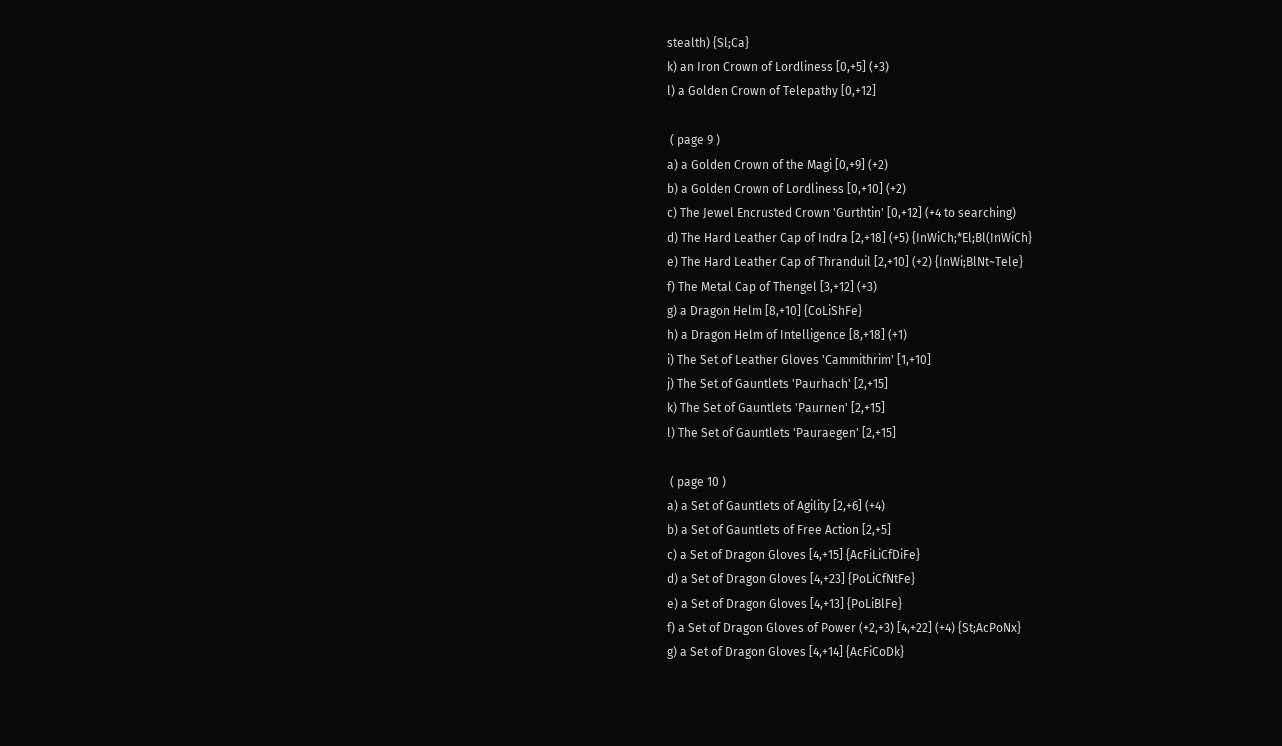stealth) {Sl;Ca}
k) an Iron Crown of Lordliness [0,+5] (+3)
l) a Golden Crown of Telepathy [0,+12]

 ( page 9 )
a) a Golden Crown of the Magi [0,+9] (+2)
b) a Golden Crown of Lordliness [0,+10] (+2)
c) The Jewel Encrusted Crown 'Gurthtin' [0,+12] (+4 to searching)
d) The Hard Leather Cap of Indra [2,+18] (+5) {InWiCh;*El;Bl(InWiCh}
e) The Hard Leather Cap of Thranduil [2,+10] (+2) {InWi;BlNt~Tele}
f) The Metal Cap of Thengel [3,+12] (+3)
g) a Dragon Helm [8,+10] {CoLiShFe}
h) a Dragon Helm of Intelligence [8,+18] (+1)
i) The Set of Leather Gloves 'Cammithrim' [1,+10]
j) The Set of Gauntlets 'Paurhach' [2,+15]
k) The Set of Gauntlets 'Paurnen' [2,+15]
l) The Set of Gauntlets 'Pauraegen' [2,+15]

 ( page 10 )
a) a Set of Gauntlets of Agility [2,+6] (+4)
b) a Set of Gauntlets of Free Action [2,+5]
c) a Set of Dragon Gloves [4,+15] {AcFiLiCfDiFe}
d) a Set of Dragon Gloves [4,+23] {PoLiCfNtFe}
e) a Set of Dragon Gloves [4,+13] {PoLiBlFe}
f) a Set of Dragon Gloves of Power (+2,+3) [4,+22] (+4) {St;AcPoNx}
g) a Set of Dragon Gloves [4,+14] {AcFiCoDk}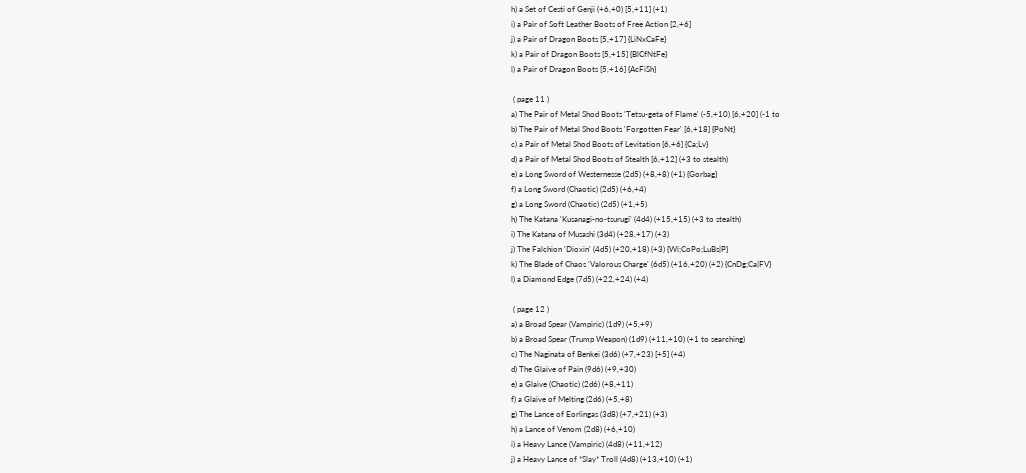h) a Set of Cesti of Genji (+6,+0) [5,+11] (+1)
i) a Pair of Soft Leather Boots of Free Action [2,+6]
j) a Pair of Dragon Boots [5,+17] {LiNxCaFe}
k) a Pair of Dragon Boots [5,+15] {BlCfNtFe}
l) a Pair of Dragon Boots [5,+16] {AcFiSh}

 ( page 11 )
a) The Pair of Metal Shod Boots 'Tetsu-geta of Flame' (-5,+10) [6,+20] (-1 to
b) The Pair of Metal Shod Boots 'Forgotten Fear' [6,+18] {PoNt}
c) a Pair of Metal Shod Boots of Levitation [6,+6] {Ca;Lv}
d) a Pair of Metal Shod Boots of Stealth [6,+12] (+3 to stealth)
e) a Long Sword of Westernesse (2d5) (+8,+8) (+1) {Gorbag}
f) a Long Sword (Chaotic) (2d5) (+6,+4)
g) a Long Sword (Chaotic) (2d5) (+1,+5)
h) The Katana 'Kusanagi-no-tsurugi' (4d4) (+15,+15) (+3 to stealth)
i) The Katana of Musashi (3d4) (+28,+17) (+3)
j) The Falchion 'Dioxin' (4d5) (+20,+18) (+3) {Wi;CoPo;LuBs|P}
k) The Blade of Chaos 'Valorous Charge' (6d5) (+16,+20) (+2) {CnDg;Ca|FV}
l) a Diamond Edge (7d5) (+22,+24) (+4)

 ( page 12 )
a) a Broad Spear (Vampiric) (1d9) (+5,+9)
b) a Broad Spear (Trump Weapon) (1d9) (+11,+10) (+1 to searching)
c) The Naginata of Benkei (3d6) (+7,+23) [+5] (+4)
d) The Glaive of Pain (9d6) (+9,+30)
e) a Glaive (Chaotic) (2d6) (+8,+11)
f) a Glaive of Melting (2d6) (+5,+8)
g) The Lance of Eorlingas (3d8) (+7,+21) (+3)
h) a Lance of Venom (2d8) (+6,+10)
i) a Heavy Lance (Vampiric) (4d8) (+11,+12)
j) a Heavy Lance of *Slay* Troll (4d8) (+13,+10) (+1)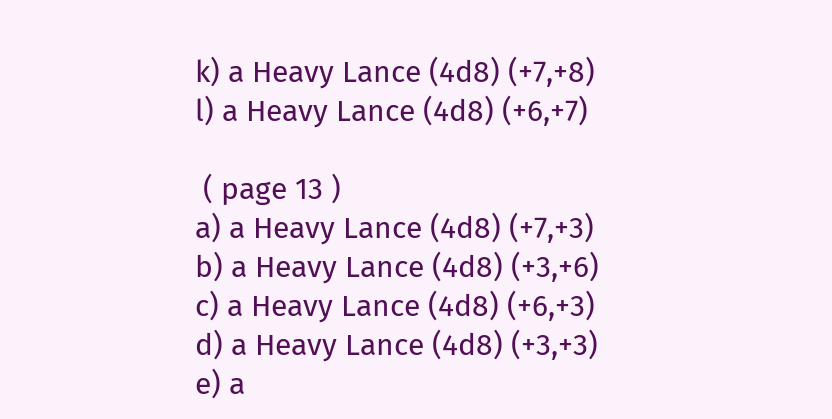k) a Heavy Lance (4d8) (+7,+8)
l) a Heavy Lance (4d8) (+6,+7)

 ( page 13 )
a) a Heavy Lance (4d8) (+7,+3)
b) a Heavy Lance (4d8) (+3,+6)
c) a Heavy Lance (4d8) (+6,+3)
d) a Heavy Lance (4d8) (+3,+3)
e) a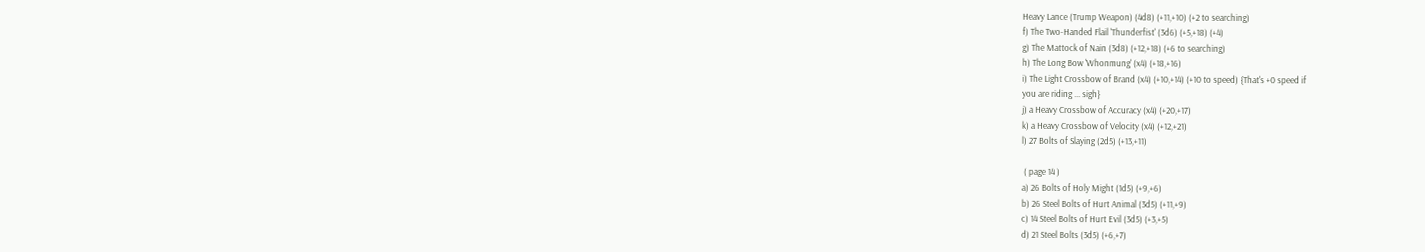Heavy Lance (Trump Weapon) (4d8) (+11,+10) (+2 to searching)
f) The Two-Handed Flail 'Thunderfist' (3d6) (+5,+18) (+4)
g) The Mattock of Nain (3d8) (+12,+18) (+6 to searching)
h) The Long Bow 'Whonmung' (x4) (+18,+16)
i) The Light Crossbow of Brand (x4) (+10,+14) (+10 to speed) {That's +0 speed if
you are riding ... sigh}
j) a Heavy Crossbow of Accuracy (x4) (+20,+17)
k) a Heavy Crossbow of Velocity (x4) (+12,+21)
l) 27 Bolts of Slaying (2d5) (+13,+11)

 ( page 14 )
a) 26 Bolts of Holy Might (1d5) (+9,+6)
b) 26 Steel Bolts of Hurt Animal (3d5) (+11,+9)
c) 14 Steel Bolts of Hurt Evil (3d5) (+3,+5)
d) 21 Steel Bolts (3d5) (+6,+7)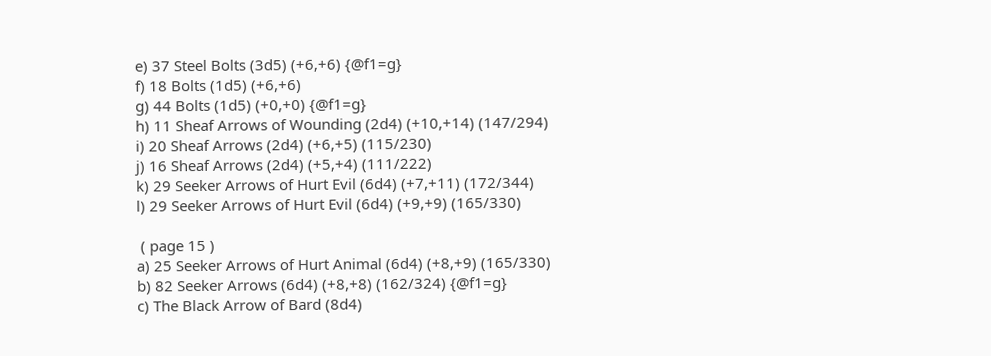e) 37 Steel Bolts (3d5) (+6,+6) {@f1=g}
f) 18 Bolts (1d5) (+6,+6)
g) 44 Bolts (1d5) (+0,+0) {@f1=g}
h) 11 Sheaf Arrows of Wounding (2d4) (+10,+14) (147/294)
i) 20 Sheaf Arrows (2d4) (+6,+5) (115/230)
j) 16 Sheaf Arrows (2d4) (+5,+4) (111/222)
k) 29 Seeker Arrows of Hurt Evil (6d4) (+7,+11) (172/344)
l) 29 Seeker Arrows of Hurt Evil (6d4) (+9,+9) (165/330)

 ( page 15 )
a) 25 Seeker Arrows of Hurt Animal (6d4) (+8,+9) (165/330)
b) 82 Seeker Arrows (6d4) (+8,+8) (162/324) {@f1=g}
c) The Black Arrow of Bard (8d4)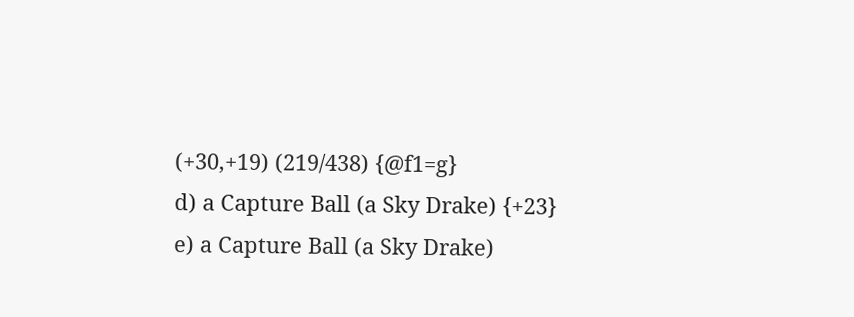(+30,+19) (219/438) {@f1=g}
d) a Capture Ball (a Sky Drake) {+23}
e) a Capture Ball (a Sky Drake)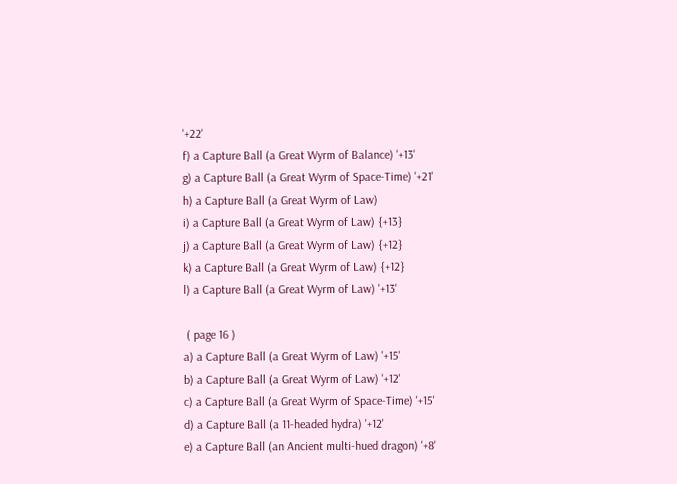'+22'
f) a Capture Ball (a Great Wyrm of Balance) '+13'
g) a Capture Ball (a Great Wyrm of Space-Time) '+21'
h) a Capture Ball (a Great Wyrm of Law)
i) a Capture Ball (a Great Wyrm of Law) {+13}
j) a Capture Ball (a Great Wyrm of Law) {+12}
k) a Capture Ball (a Great Wyrm of Law) {+12}
l) a Capture Ball (a Great Wyrm of Law) '+13'

 ( page 16 )
a) a Capture Ball (a Great Wyrm of Law) '+15'
b) a Capture Ball (a Great Wyrm of Law) '+12'
c) a Capture Ball (a Great Wyrm of Space-Time) '+15'
d) a Capture Ball (a 11-headed hydra) '+12'
e) a Capture Ball (an Ancient multi-hued dragon) '+8'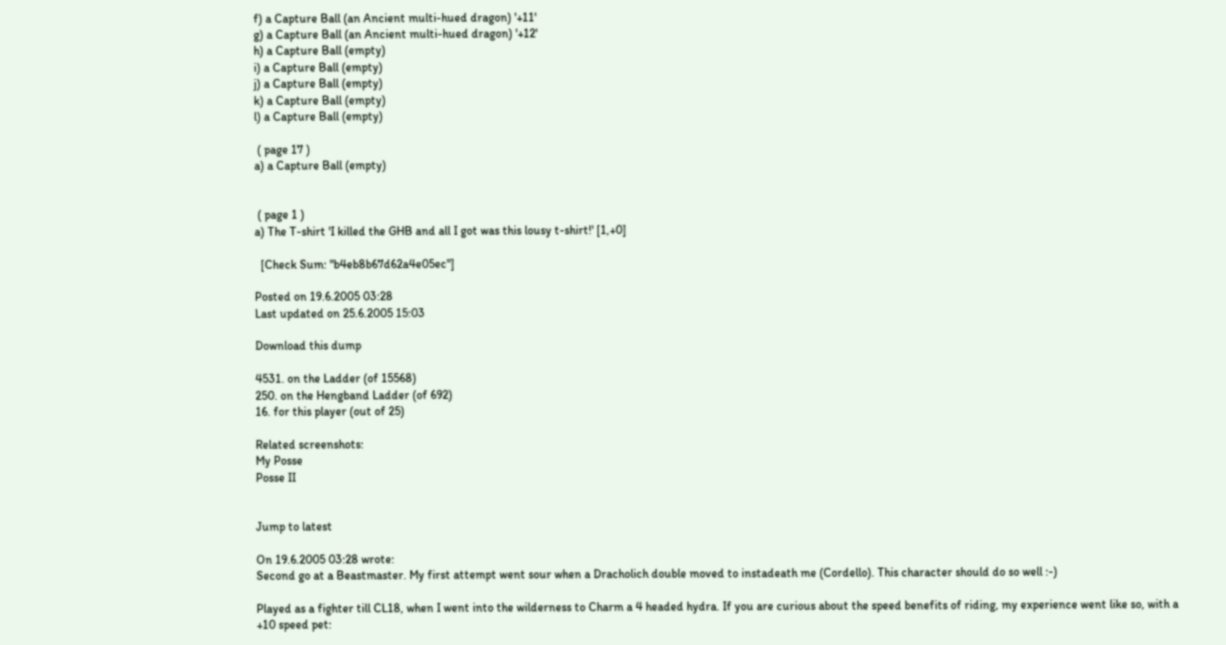f) a Capture Ball (an Ancient multi-hued dragon) '+11'
g) a Capture Ball (an Ancient multi-hued dragon) '+12'
h) a Capture Ball (empty)
i) a Capture Ball (empty)
j) a Capture Ball (empty)
k) a Capture Ball (empty)
l) a Capture Ball (empty)

 ( page 17 )
a) a Capture Ball (empty)


 ( page 1 )
a) The T-shirt 'I killed the GHB and all I got was this lousy t-shirt!' [1,+0]

  [Check Sum: "b4eb8b67d62a4e05ec"]

Posted on 19.6.2005 03:28
Last updated on 25.6.2005 15:03

Download this dump

4531. on the Ladder (of 15568)
250. on the Hengband Ladder (of 692)
16. for this player (out of 25)

Related screenshots:
My Posse
Posse II


Jump to latest

On 19.6.2005 03:28 wrote:
Second go at a Beastmaster. My first attempt went sour when a Dracholich double moved to instadeath me (Cordello). This character should do so well :-)

Played as a fighter till CL18, when I went into the wilderness to Charm a 4 headed hydra. If you are curious about the speed benefits of riding, my experience went like so, with a +10 speed pet: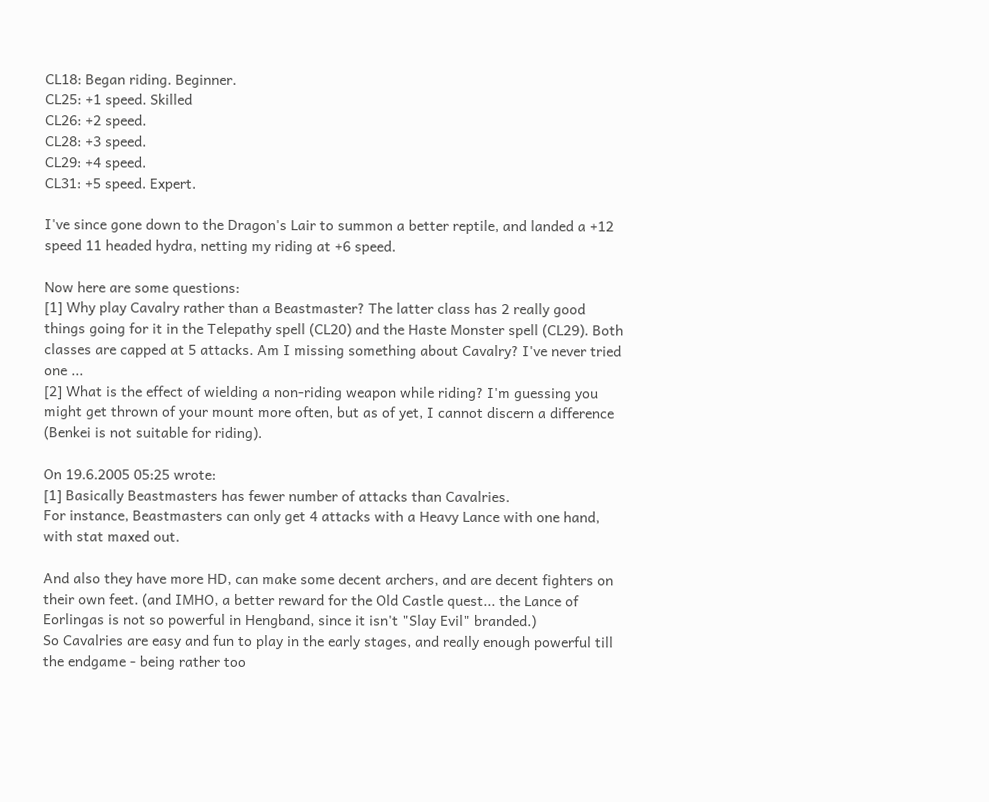CL18: Began riding. Beginner.
CL25: +1 speed. Skilled
CL26: +2 speed.
CL28: +3 speed.
CL29: +4 speed.
CL31: +5 speed. Expert.

I've since gone down to the Dragon's Lair to summon a better reptile, and landed a +12 speed 11 headed hydra, netting my riding at +6 speed.

Now here are some questions:
[1] Why play Cavalry rather than a Beastmaster? The latter class has 2 really good things going for it in the Telepathy spell (CL20) and the Haste Monster spell (CL29). Both classes are capped at 5 attacks. Am I missing something about Cavalry? I've never tried one ...
[2] What is the effect of wielding a non-riding weapon while riding? I'm guessing you might get thrown of your mount more often, but as of yet, I cannot discern a difference (Benkei is not suitable for riding).

On 19.6.2005 05:25 wrote:
[1] Basically Beastmasters has fewer number of attacks than Cavalries.
For instance, Beastmasters can only get 4 attacks with a Heavy Lance with one hand, with stat maxed out.

And also they have more HD, can make some decent archers, and are decent fighters on their own feet. (and IMHO, a better reward for the Old Castle quest... the Lance of Eorlingas is not so powerful in Hengband, since it isn't "Slay Evil" branded.)
So Cavalries are easy and fun to play in the early stages, and really enough powerful till the endgame - being rather too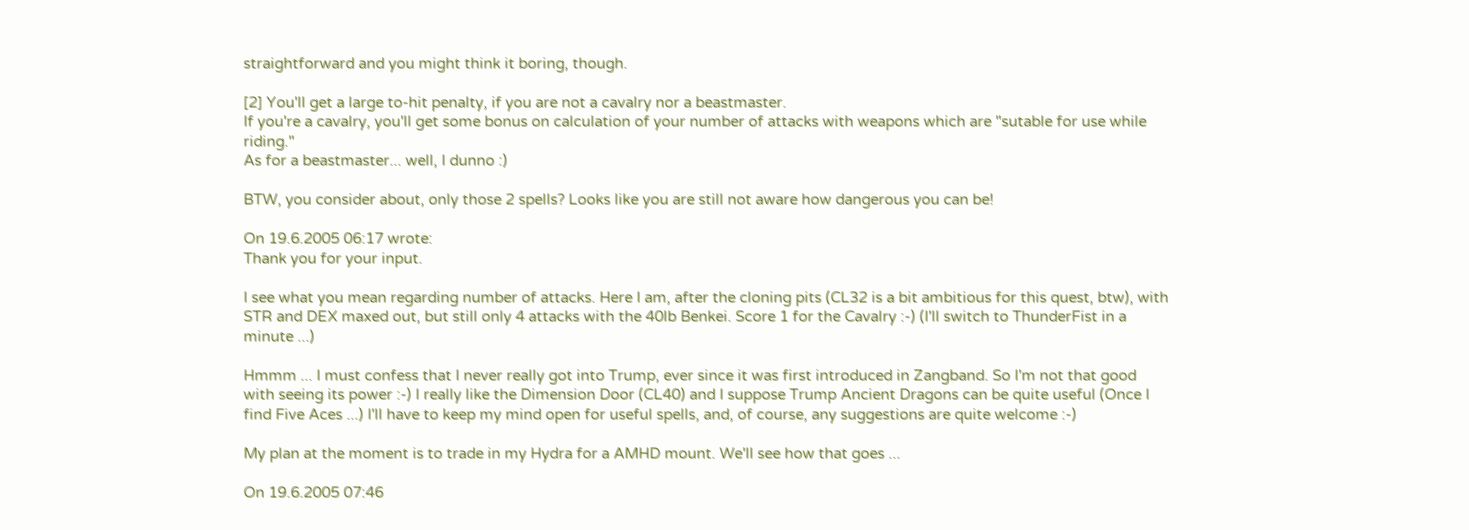straightforward and you might think it boring, though.

[2] You'll get a large to-hit penalty, if you are not a cavalry nor a beastmaster.
If you're a cavalry, you'll get some bonus on calculation of your number of attacks with weapons which are "sutable for use while riding."
As for a beastmaster... well, I dunno :)

BTW, you consider about, only those 2 spells? Looks like you are still not aware how dangerous you can be!

On 19.6.2005 06:17 wrote:
Thank you for your input.

I see what you mean regarding number of attacks. Here I am, after the cloning pits (CL32 is a bit ambitious for this quest, btw), with STR and DEX maxed out, but still only 4 attacks with the 40lb Benkei. Score 1 for the Cavalry :-) (I'll switch to ThunderFist in a minute ...)

Hmmm ... I must confess that I never really got into Trump, ever since it was first introduced in Zangband. So I'm not that good with seeing its power :-) I really like the Dimension Door (CL40) and I suppose Trump Ancient Dragons can be quite useful (Once I find Five Aces ...) I'll have to keep my mind open for useful spells, and, of course, any suggestions are quite welcome :-)

My plan at the moment is to trade in my Hydra for a AMHD mount. We'll see how that goes ...

On 19.6.2005 07:46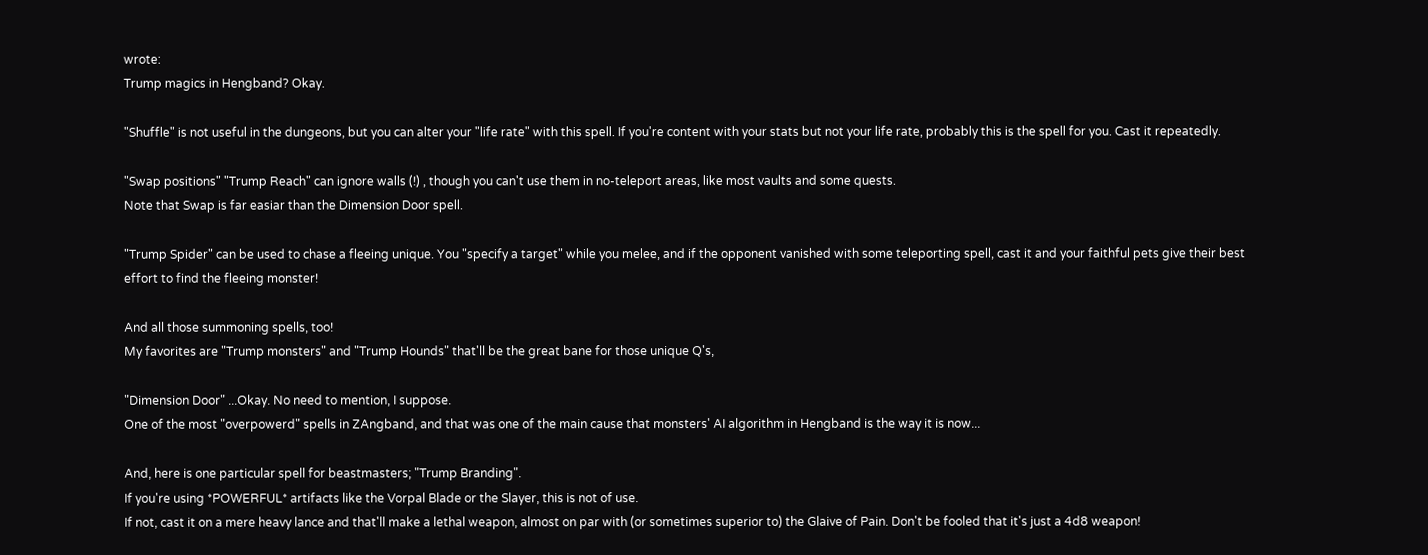wrote:
Trump magics in Hengband? Okay.

"Shuffle" is not useful in the dungeons, but you can alter your "life rate" with this spell. If you're content with your stats but not your life rate, probably this is the spell for you. Cast it repeatedly.

"Swap positions" "Trump Reach" can ignore walls (!) , though you can't use them in no-teleport areas, like most vaults and some quests.
Note that Swap is far easiar than the Dimension Door spell.

"Trump Spider" can be used to chase a fleeing unique. You "specify a target" while you melee, and if the opponent vanished with some teleporting spell, cast it and your faithful pets give their best effort to find the fleeing monster!

And all those summoning spells, too!
My favorites are "Trump monsters" and "Trump Hounds" that'll be the great bane for those unique Q's,

"Dimension Door" ...Okay. No need to mention, I suppose.
One of the most "overpowerd" spells in ZAngband, and that was one of the main cause that monsters' AI algorithm in Hengband is the way it is now...

And, here is one particular spell for beastmasters; "Trump Branding".
If you're using *POWERFUL* artifacts like the Vorpal Blade or the Slayer, this is not of use.
If not, cast it on a mere heavy lance and that'll make a lethal weapon, almost on par with (or sometimes superior to) the Glaive of Pain. Don't be fooled that it's just a 4d8 weapon!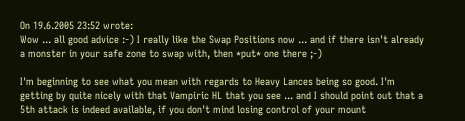On 19.6.2005 23:52 wrote:
Wow ... all good advice :-) I really like the Swap Positions now ... and if there isn't already a monster in your safe zone to swap with, then *put* one there ;-)

I'm beginning to see what you mean with regards to Heavy Lances being so good. I'm getting by quite nicely with that Vampiric HL that you see ... and I should point out that a 5th attack is indeed available, if you don't mind losing control of your mount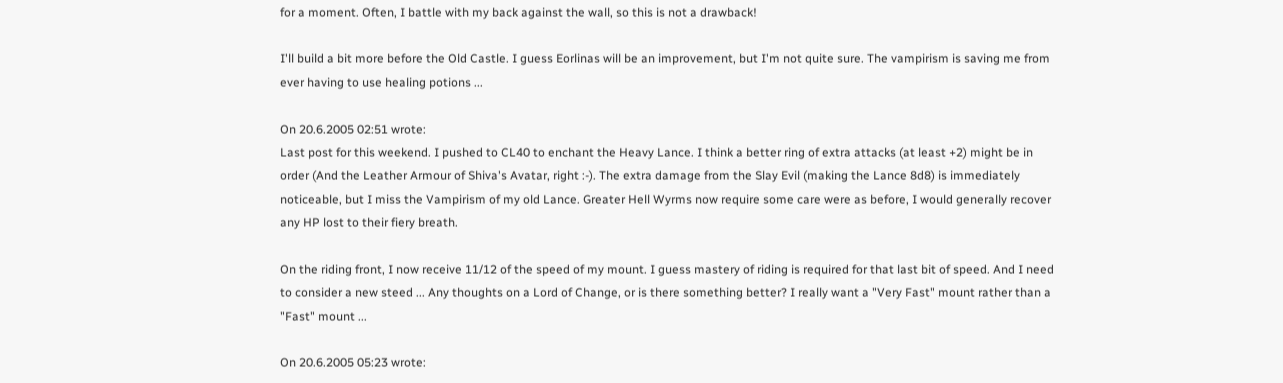for a moment. Often, I battle with my back against the wall, so this is not a drawback!

I'll build a bit more before the Old Castle. I guess Eorlinas will be an improvement, but I'm not quite sure. The vampirism is saving me from ever having to use healing potions ...

On 20.6.2005 02:51 wrote:
Last post for this weekend. I pushed to CL40 to enchant the Heavy Lance. I think a better ring of extra attacks (at least +2) might be in order (And the Leather Armour of Shiva's Avatar, right :-). The extra damage from the Slay Evil (making the Lance 8d8) is immediately noticeable, but I miss the Vampirism of my old Lance. Greater Hell Wyrms now require some care were as before, I would generally recover any HP lost to their fiery breath.

On the riding front, I now receive 11/12 of the speed of my mount. I guess mastery of riding is required for that last bit of speed. And I need to consider a new steed ... Any thoughts on a Lord of Change, or is there something better? I really want a "Very Fast" mount rather than a "Fast" mount ...

On 20.6.2005 05:23 wrote: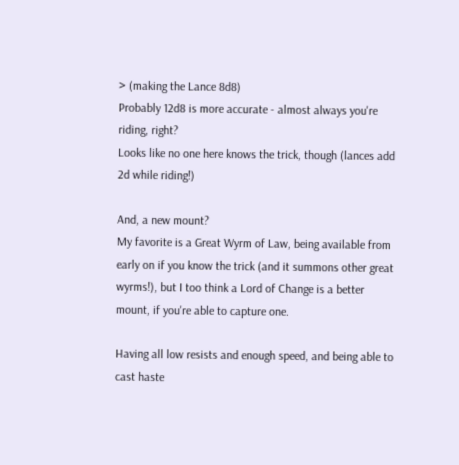> (making the Lance 8d8)
Probably 12d8 is more accurate - almost always you're riding, right?
Looks like no one here knows the trick, though (lances add 2d while riding!)

And, a new mount?
My favorite is a Great Wyrm of Law, being available from early on if you know the trick (and it summons other great wyrms!), but I too think a Lord of Change is a better mount, if you're able to capture one.

Having all low resists and enough speed, and being able to cast haste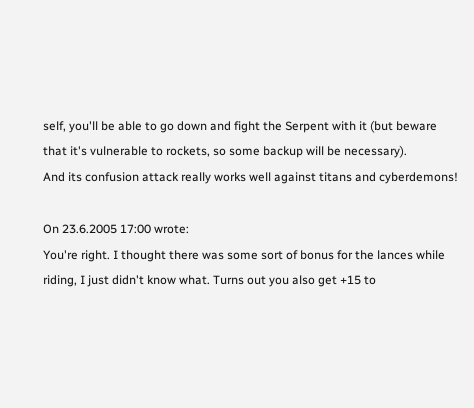self, you'll be able to go down and fight the Serpent with it (but beware that it's vulnerable to rockets, so some backup will be necessary).
And its confusion attack really works well against titans and cyberdemons!

On 23.6.2005 17:00 wrote:
You're right. I thought there was some sort of bonus for the lances while riding, I just didn't know what. Turns out you also get +15 to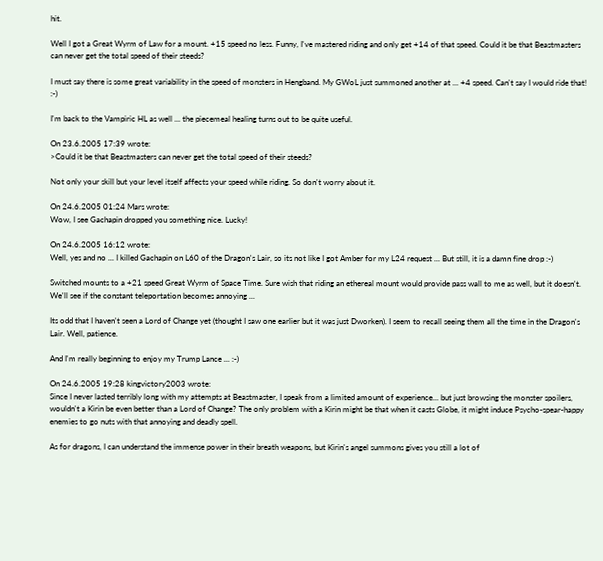hit.

Well I got a Great Wyrm of Law for a mount. +15 speed no less. Funny, I've mastered riding and only get +14 of that speed. Could it be that Beastmasters can never get the total speed of their steeds?

I must say there is some great variability in the speed of monsters in Hengband. My GWoL just summoned another at ... +4 speed. Can't say I would ride that! :-)

I'm back to the Vampiric HL as well ... the piecemeal healing turns out to be quite useful.

On 23.6.2005 17:39 wrote:
>Could it be that Beastmasters can never get the total speed of their steeds?

Not only your skill but your level itself affects your speed while riding. So don't worry about it.

On 24.6.2005 01:24 Mars wrote:
Wow, I see Gachapin dropped you something nice. Lucky!

On 24.6.2005 16:12 wrote:
Well, yes and no ... I killed Gachapin on L60 of the Dragon's Lair, so its not like I got Amber for my L24 request ... But still, it is a damn fine drop :-)

Switched mounts to a +21 speed Great Wyrm of Space Time. Sure wish that riding an ethereal mount would provide pass wall to me as well, but it doesn't. We'll see if the constant teleportation becomes annoying ...

Its odd that I haven't seen a Lord of Change yet (thought I saw one earlier but it was just Dworken). I seem to recall seeing them all the time in the Dragon's Lair. Well, patience.

And I'm really beginning to enjoy my Trump Lance ... :-)

On 24.6.2005 19:28 kingvictory2003 wrote:
Since I never lasted terribly long with my attempts at Beastmaster, I speak from a limited amount of experience... but just browsing the monster spoilers, wouldn't a Kirin be even better than a Lord of Change? The only problem with a Kirin might be that when it casts Globe, it might induce Psycho-spear-happy enemies to go nuts with that annoying and deadly spell.

As for dragons, I can understand the immense power in their breath weapons, but Kirin's angel summons gives you still a lot of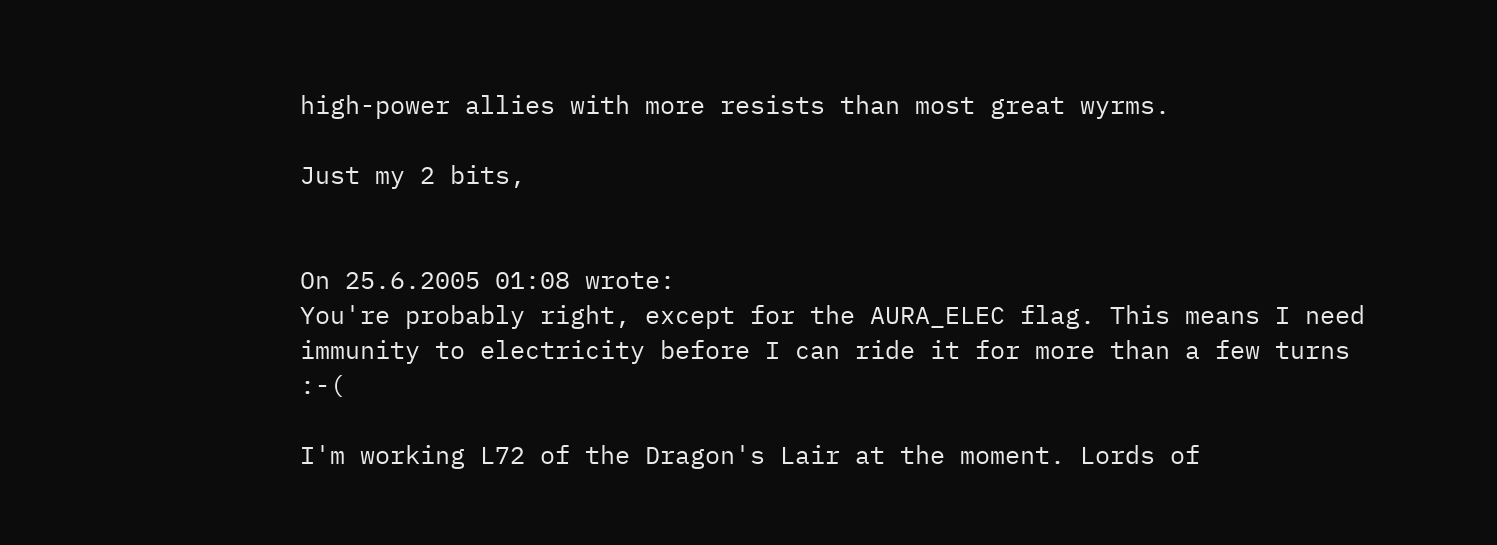high-power allies with more resists than most great wyrms.

Just my 2 bits,


On 25.6.2005 01:08 wrote:
You're probably right, except for the AURA_ELEC flag. This means I need immunity to electricity before I can ride it for more than a few turns :-(

I'm working L72 of the Dragon's Lair at the moment. Lords of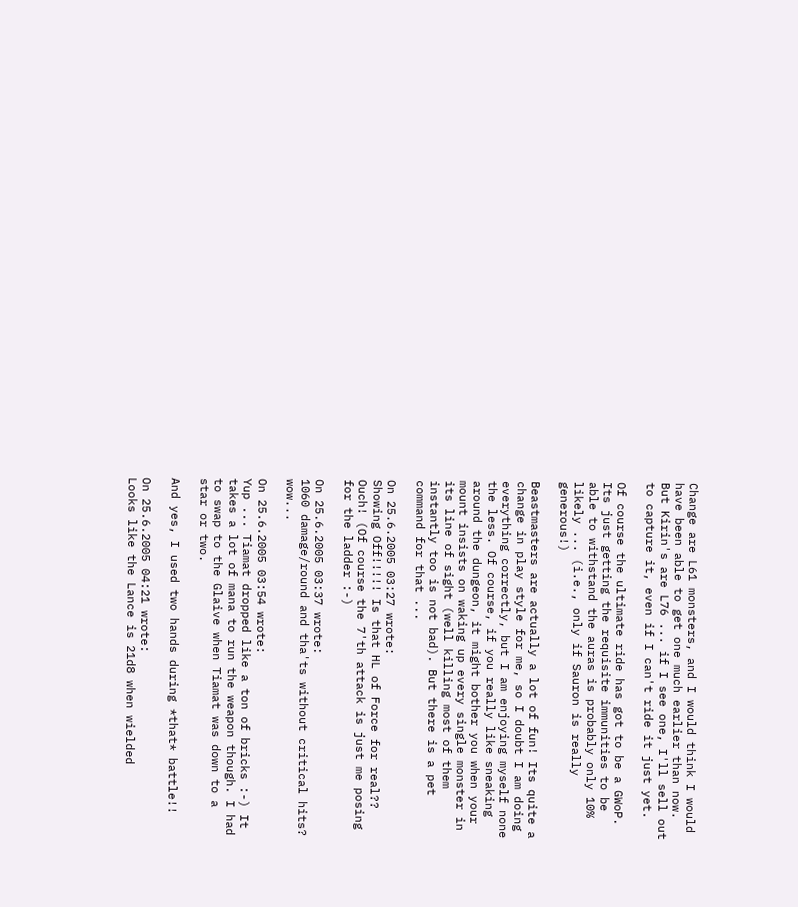Change are L61 monsters, and I would think I would have been able to get one much earlier than now. But Kirin's are L76 ... if I see one, I'll sell out to capture it, even if I can't ride it just yet.

Of course the ultimate ride has got to be a GWoP. Its just getting the requisite immunities to be able to withstand the auras is probably only 10% likely ... (i.e., only if Sauron is really generous!)

Beastmasters are actually a lot of fun! Its quite a change in play style for me, so I doubt I am doing everything correctly, but I am enjoying myself none the less. Of course, if you really like sneaking around the dungeon, it might bother you when your mount insists on waking up every single monster in its line of sight (well killing most of them instantly too is not bad). But there is a pet command for that ...

On 25.6.2005 03:27 wrote:
Showing Off!!!!! Is that HL of Force for real?? Ouch! (Of course the 7'th attack is just me posing for the ladder :-)

On 25.6.2005 03:37 wrote:
1060 damage/round and tha'ts without critical hits? wow...

On 25.6.2005 03:54 wrote:
Yup ... Tiamat dropped like a ton of bricks :-) It takes a lot of mana to run the weapon though. I had to swap to the Glaive when Tiamat was down to a star or two.

And yes, I used two hands during *that* battle!!

On 25.6.2005 04:21 wrote:
Looks like the Lance is 21d8 when wielded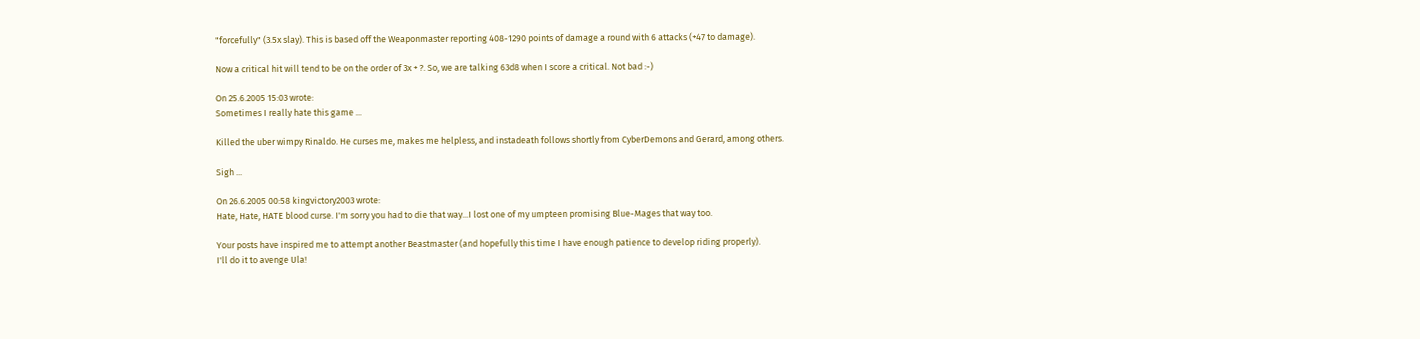"forcefully" (3.5x slay). This is based off the Weaponmaster reporting 408-1290 points of damage a round with 6 attacks (+47 to damage).

Now a critical hit will tend to be on the order of 3x + ?. So, we are talking 63d8 when I score a critical. Not bad :-)

On 25.6.2005 15:03 wrote:
Sometimes I really hate this game ...

Killed the uber wimpy Rinaldo. He curses me, makes me helpless, and instadeath follows shortly from CyberDemons and Gerard, among others.

Sigh ...

On 26.6.2005 00:58 kingvictory2003 wrote:
Hate, Hate, HATE blood curse. I'm sorry you had to die that way...I lost one of my umpteen promising Blue-Mages that way too.

Your posts have inspired me to attempt another Beastmaster (and hopefully this time I have enough patience to develop riding properly).
I'll do it to avenge Ula!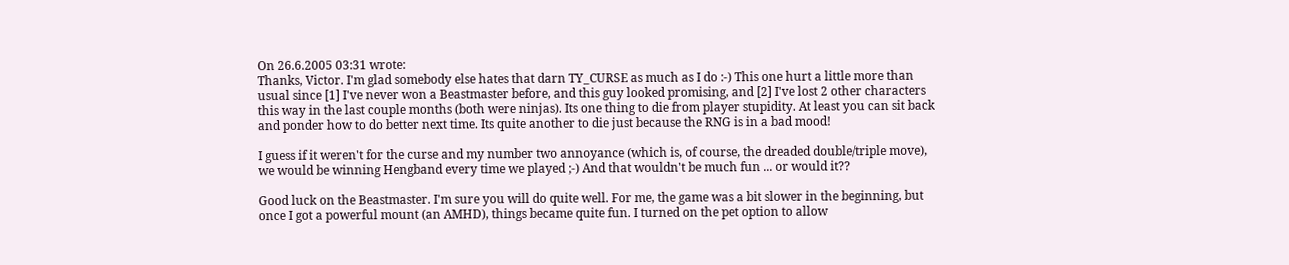On 26.6.2005 03:31 wrote:
Thanks, Victor. I'm glad somebody else hates that darn TY_CURSE as much as I do :-) This one hurt a little more than usual since [1] I've never won a Beastmaster before, and this guy looked promising, and [2] I've lost 2 other characters this way in the last couple months (both were ninjas). Its one thing to die from player stupidity. At least you can sit back and ponder how to do better next time. Its quite another to die just because the RNG is in a bad mood!

I guess if it weren't for the curse and my number two annoyance (which is, of course, the dreaded double/triple move), we would be winning Hengband every time we played ;-) And that wouldn't be much fun ... or would it??

Good luck on the Beastmaster. I'm sure you will do quite well. For me, the game was a bit slower in the beginning, but once I got a powerful mount (an AMHD), things became quite fun. I turned on the pet option to allow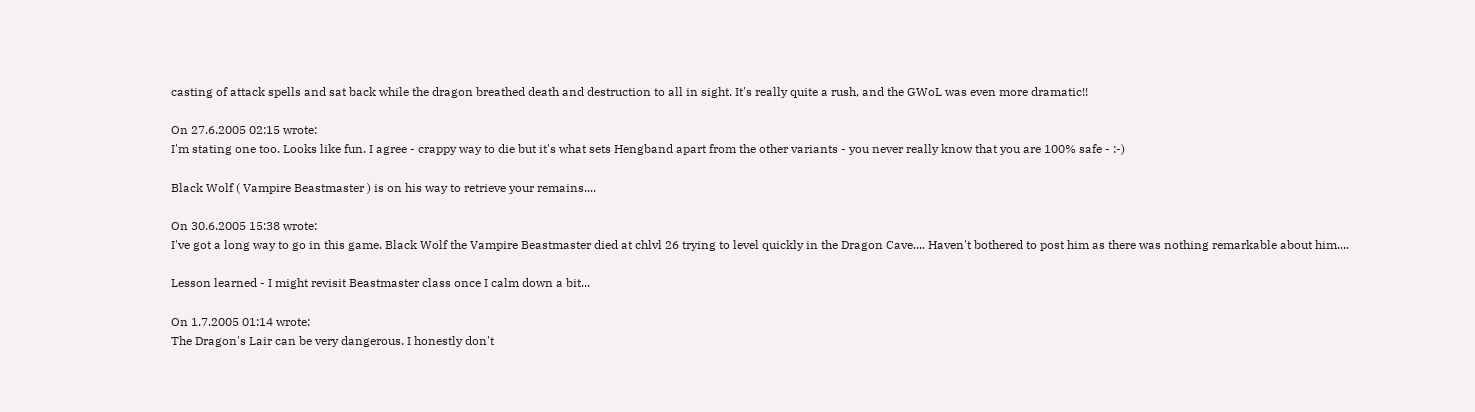casting of attack spells and sat back while the dragon breathed death and destruction to all in sight. It's really quite a rush, and the GWoL was even more dramatic!!

On 27.6.2005 02:15 wrote:
I'm stating one too. Looks like fun. I agree - crappy way to die but it's what sets Hengband apart from the other variants - you never really know that you are 100% safe - :-)

Black Wolf ( Vampire Beastmaster ) is on his way to retrieve your remains....

On 30.6.2005 15:38 wrote:
I've got a long way to go in this game. Black Wolf the Vampire Beastmaster died at chlvl 26 trying to level quickly in the Dragon Cave.... Haven't bothered to post him as there was nothing remarkable about him....

Lesson learned - I might revisit Beastmaster class once I calm down a bit...

On 1.7.2005 01:14 wrote:
The Dragon's Lair can be very dangerous. I honestly don't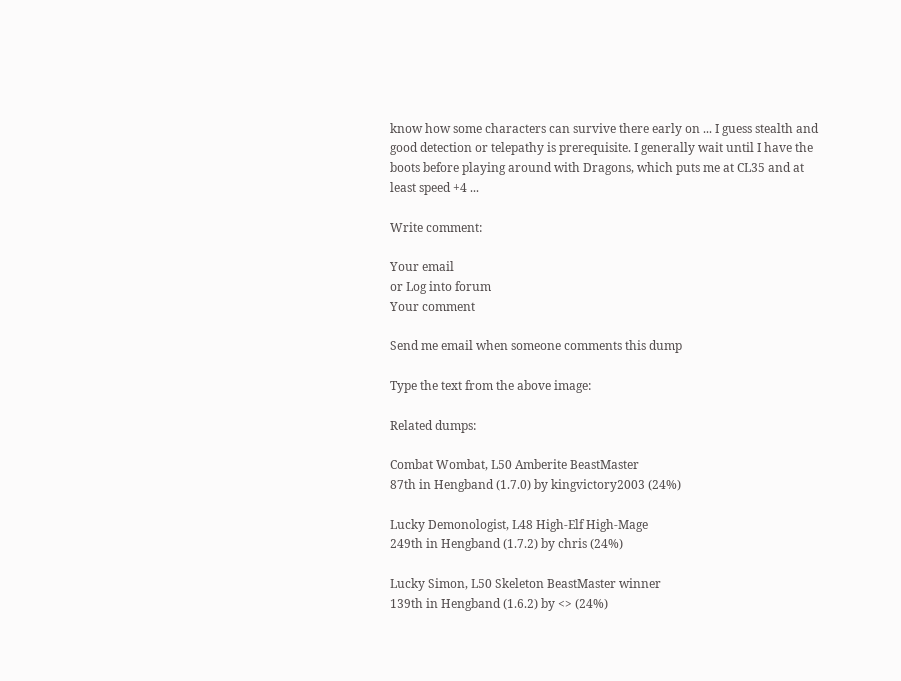know how some characters can survive there early on ... I guess stealth and good detection or telepathy is prerequisite. I generally wait until I have the boots before playing around with Dragons, which puts me at CL35 and at least speed +4 ...

Write comment:

Your email
or Log into forum
Your comment

Send me email when someone comments this dump

Type the text from the above image:

Related dumps:

Combat Wombat, L50 Amberite BeastMaster
87th in Hengband (1.7.0) by kingvictory2003 (24%)

Lucky Demonologist, L48 High-Elf High-Mage
249th in Hengband (1.7.2) by chris (24%)

Lucky Simon, L50 Skeleton BeastMaster winner
139th in Hengband (1.6.2) by <> (24%)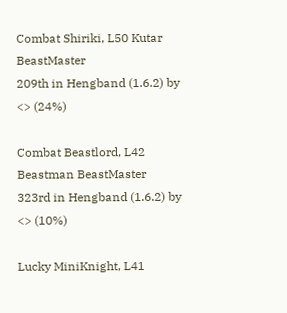Combat Shiriki, L50 Kutar BeastMaster
209th in Hengband (1.6.2) by <> (24%)

Combat Beastlord, L42 Beastman BeastMaster
323rd in Hengband (1.6.2) by <> (10%)

Lucky MiniKnight, L41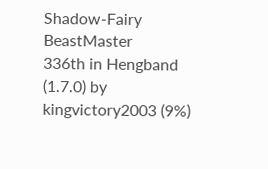Shadow-Fairy BeastMaster
336th in Hengband (1.7.0) by kingvictory2003 (9%)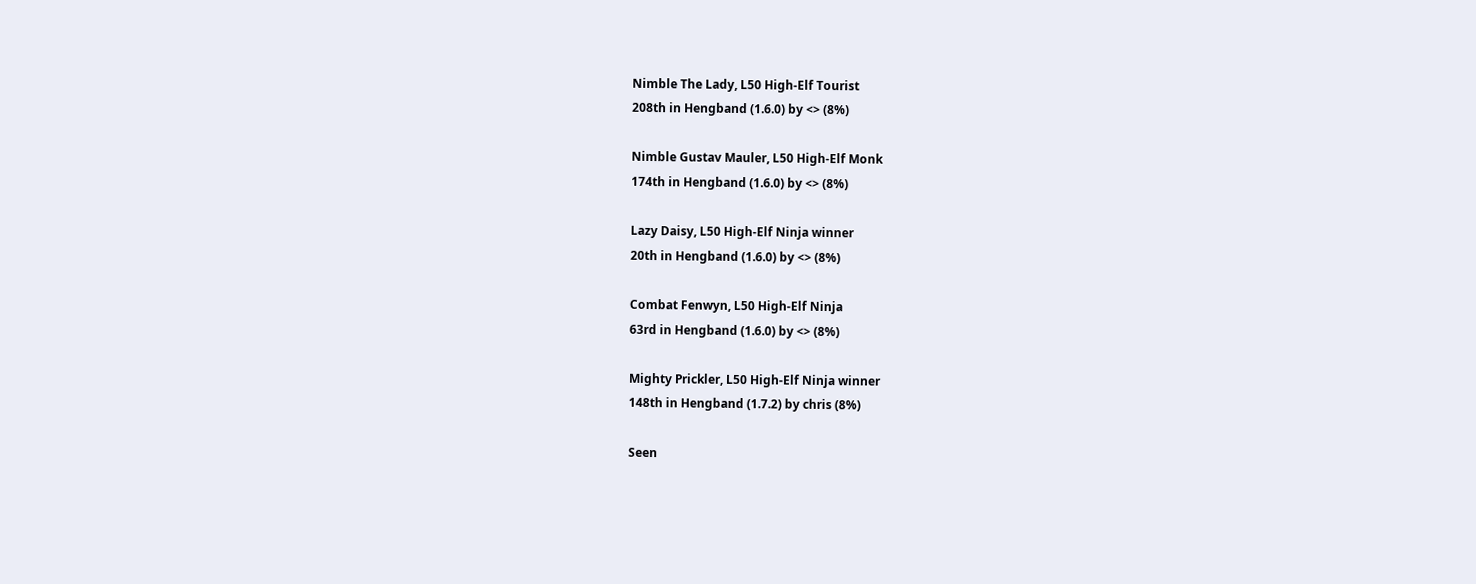Nimble The Lady, L50 High-Elf Tourist
208th in Hengband (1.6.0) by <> (8%)

Nimble Gustav Mauler, L50 High-Elf Monk
174th in Hengband (1.6.0) by <> (8%)

Lazy Daisy, L50 High-Elf Ninja winner
20th in Hengband (1.6.0) by <> (8%)

Combat Fenwyn, L50 High-Elf Ninja
63rd in Hengband (1.6.0) by <> (8%)

Mighty Prickler, L50 High-Elf Ninja winner
148th in Hengband (1.7.2) by chris (8%)

Seen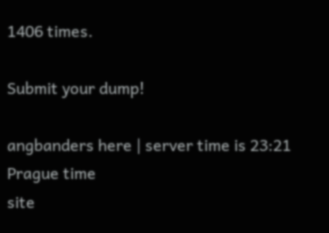1406 times.

Submit your dump!

angbanders here | server time is 23:21 Prague time
site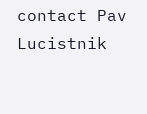contact Pav Lucistnik